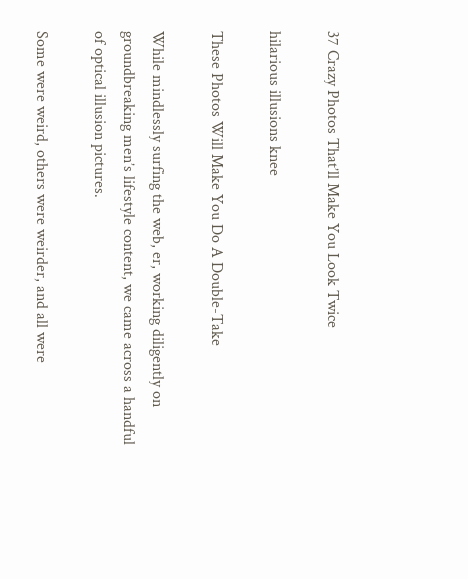37 Crazy Photos That’ll Make You Look Twice

hilarious illusions knee

These Photos Will Make You Do A Double-Take

While mindlessly surfing the web, er, working diligently on groundbreaking men’s lifestyle content, we came across a handful of optical illusion pictures.

Some were weird, others were weirder, and all were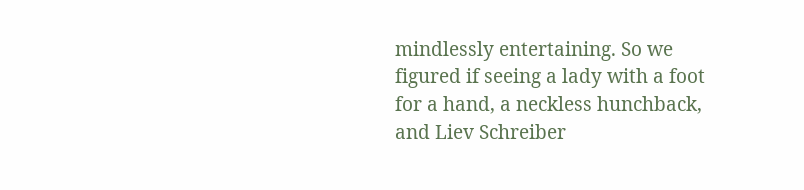mindlessly entertaining. So we figured if seeing a lady with a foot for a hand, a neckless hunchback, and Liev Schreiber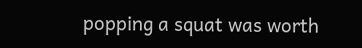popping a squat was worth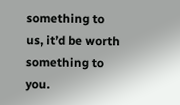something to us, it’d be worth something to you.